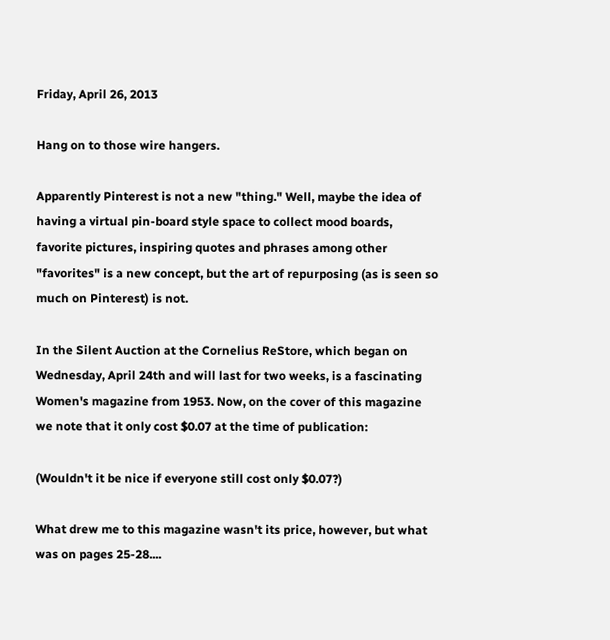Friday, April 26, 2013

Hang on to those wire hangers.

Apparently Pinterest is not a new "thing." Well, maybe the idea of having a virtual pin-board style space to collect mood boards, favorite pictures, inspiring quotes and phrases among other "favorites" is a new concept, but the art of repurposing (as is seen so much on Pinterest) is not.

In the Silent Auction at the Cornelius ReStore, which began on Wednesday, April 24th and will last for two weeks, is a fascinating Women's magazine from 1953. Now, on the cover of this magazine we note that it only cost $0.07 at the time of publication:

(Wouldn't it be nice if everyone still cost only $0.07?)

What drew me to this magazine wasn't its price, however, but what was on pages 25-28....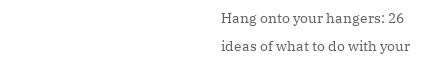Hang onto your hangers: 26 ideas of what to do with your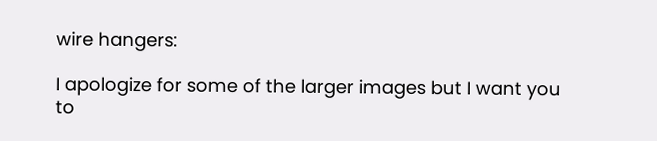wire hangers:

I apologize for some of the larger images but I want you to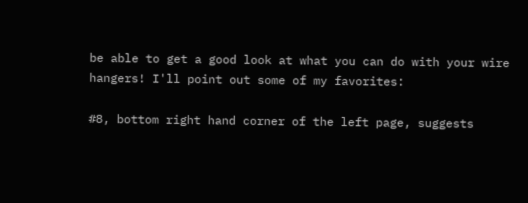be able to get a good look at what you can do with your wire hangers! I'll point out some of my favorites:

#8, bottom right hand corner of the left page, suggests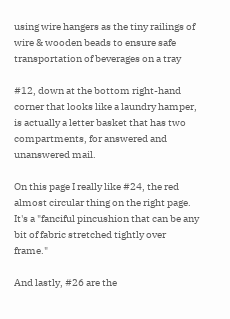using wire hangers as the tiny railings of wire & wooden beads to ensure safe transportation of beverages on a tray

#12, down at the bottom right-hand corner that looks like a laundry hamper, is actually a letter basket that has two compartments, for answered and unanswered mail.

On this page I really like #24, the red almost circular thing on the right page. It's a "fanciful pincushion that can be any bit of fabric stretched tightly over frame."

And lastly, #26 are the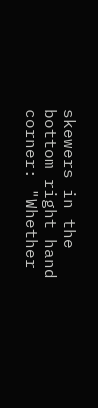skewers in the bottom right hand corner: "Whether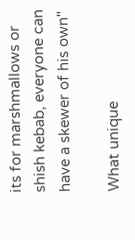its for marshmallows or shish kebab, everyone can have a skewer of his own"

What unique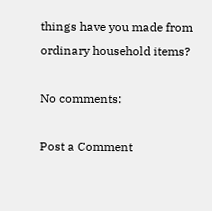things have you made from ordinary household items?

No comments:

Post a Comment